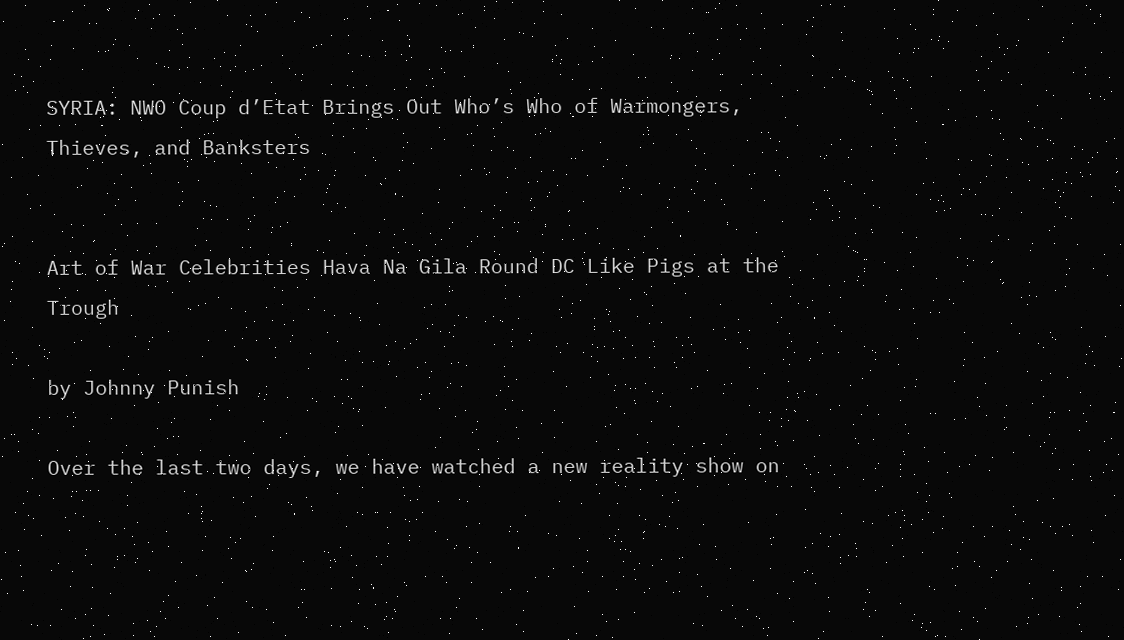SYRIA: NWO Coup d’Etat Brings Out Who’s Who of Warmongers, Thieves, and Banksters


Art of War Celebrities Hava Na Gila Round DC Like Pigs at the Trough

by Johnny Punish

Over the last two days, we have watched a new reality show on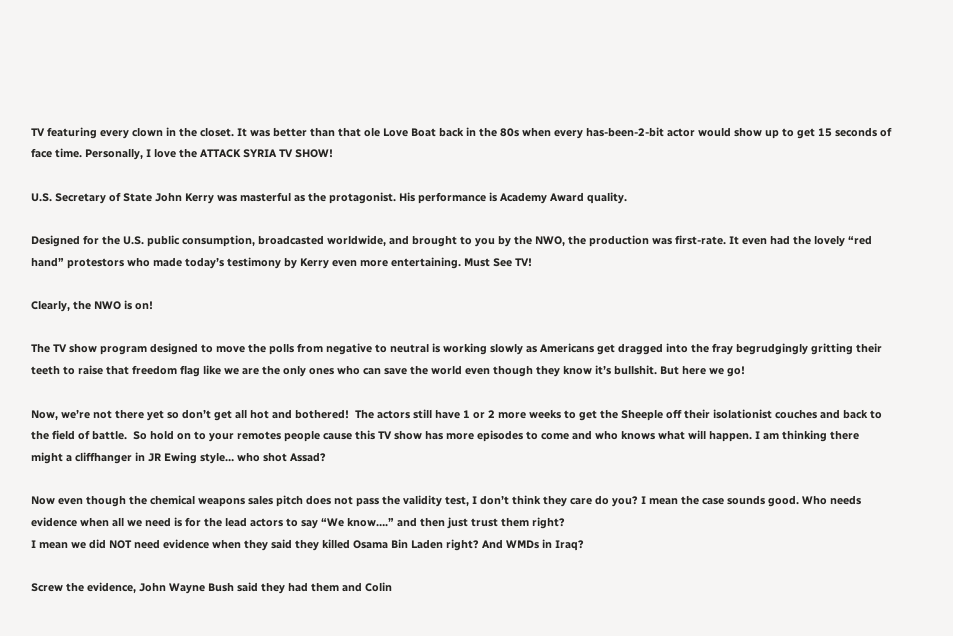TV featuring every clown in the closet. It was better than that ole Love Boat back in the 80s when every has-been-2-bit actor would show up to get 15 seconds of face time. Personally, I love the ATTACK SYRIA TV SHOW!

U.S. Secretary of State John Kerry was masterful as the protagonist. His performance is Academy Award quality.

Designed for the U.S. public consumption, broadcasted worldwide, and brought to you by the NWO, the production was first-rate. It even had the lovely “red hand” protestors who made today’s testimony by Kerry even more entertaining. Must See TV!

Clearly, the NWO is on!

The TV show program designed to move the polls from negative to neutral is working slowly as Americans get dragged into the fray begrudgingly gritting their teeth to raise that freedom flag like we are the only ones who can save the world even though they know it’s bullshit. But here we go!

Now, we’re not there yet so don’t get all hot and bothered!  The actors still have 1 or 2 more weeks to get the Sheeple off their isolationist couches and back to the field of battle.  So hold on to your remotes people cause this TV show has more episodes to come and who knows what will happen. I am thinking there might a cliffhanger in JR Ewing style… who shot Assad?

Now even though the chemical weapons sales pitch does not pass the validity test, I don’t think they care do you? I mean the case sounds good. Who needs evidence when all we need is for the lead actors to say “We know….” and then just trust them right?
I mean we did NOT need evidence when they said they killed Osama Bin Laden right? And WMDs in Iraq?

Screw the evidence, John Wayne Bush said they had them and Colin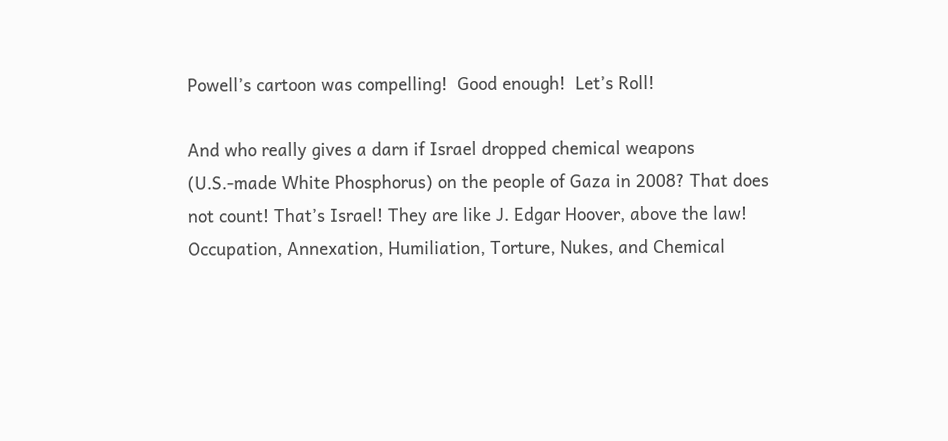Powell’s cartoon was compelling!  Good enough!  Let’s Roll!

And who really gives a darn if Israel dropped chemical weapons (U.S.-made White Phosphorus) on the people of Gaza in 2008? That does not count! That’s Israel! They are like J. Edgar Hoover, above the law! Occupation, Annexation, Humiliation, Torture, Nukes, and Chemical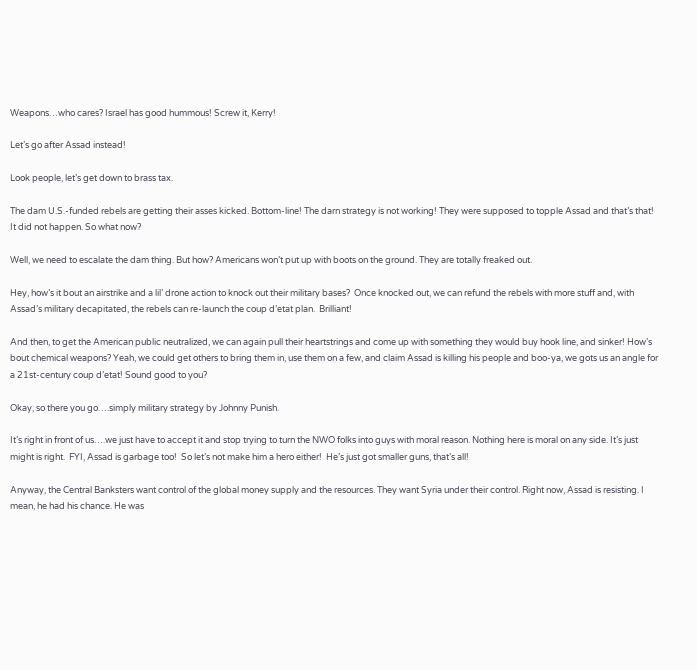Weapons…who cares? Israel has good hummous! Screw it, Kerry!

Let’s go after Assad instead!

Look people, let’s get down to brass tax.

The dam U.S.-funded rebels are getting their asses kicked. Bottom-line! The darn strategy is not working! They were supposed to topple Assad and that’s that! It did not happen. So what now?

Well, we need to escalate the dam thing. But how? Americans won’t put up with boots on the ground. They are totally freaked out.

Hey, how’s it bout an airstrike and a lil’ drone action to knock out their military bases?  Once knocked out, we can refund the rebels with more stuff and, with Assad’s military decapitated, the rebels can re-launch the coup d’etat plan.  Brilliant!

And then, to get the American public neutralized, we can again pull their heartstrings and come up with something they would buy hook line, and sinker! How’s bout chemical weapons? Yeah, we could get others to bring them in, use them on a few, and claim Assad is killing his people and boo-ya, we gots us an angle for a 21st-century coup d’etat! Sound good to you?

Okay, so there you go….simply military strategy by Johnny Punish.

It’s right in front of us….we just have to accept it and stop trying to turn the NWO folks into guys with moral reason. Nothing here is moral on any side. It’s just might is right.  FYI, Assad is garbage too!  So let’s not make him a hero either!  He’s just got smaller guns, that’s all!

Anyway, the Central Banksters want control of the global money supply and the resources. They want Syria under their control. Right now, Assad is resisting. I mean, he had his chance. He was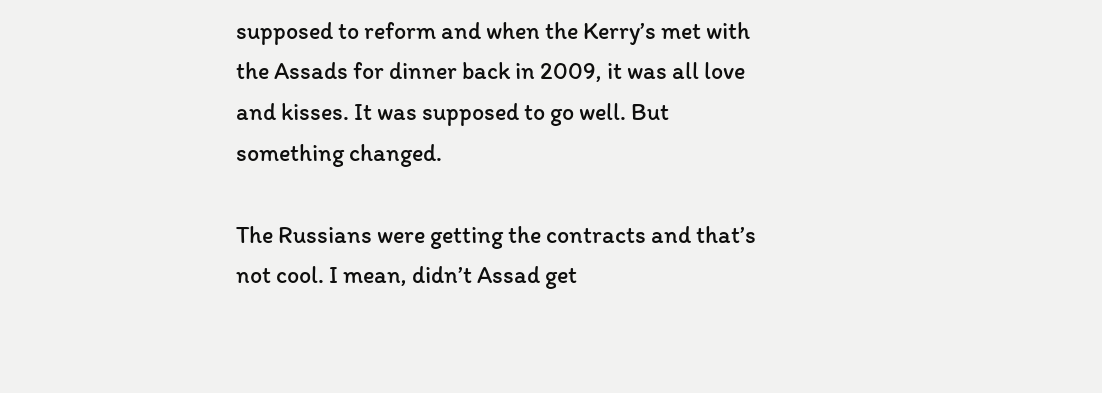supposed to reform and when the Kerry’s met with the Assads for dinner back in 2009, it was all love and kisses. It was supposed to go well. But something changed.

The Russians were getting the contracts and that’s not cool. I mean, didn’t Assad get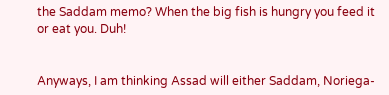the Saddam memo? When the big fish is hungry you feed it or eat you. Duh!


Anyways, I am thinking Assad will either Saddam, Noriega-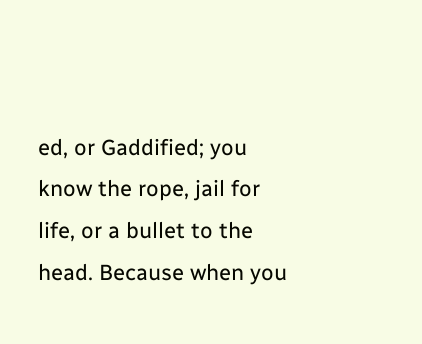ed, or Gaddified; you know the rope, jail for life, or a bullet to the head. Because when you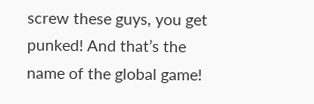screw these guys, you get punked! And that’s the name of the global game!